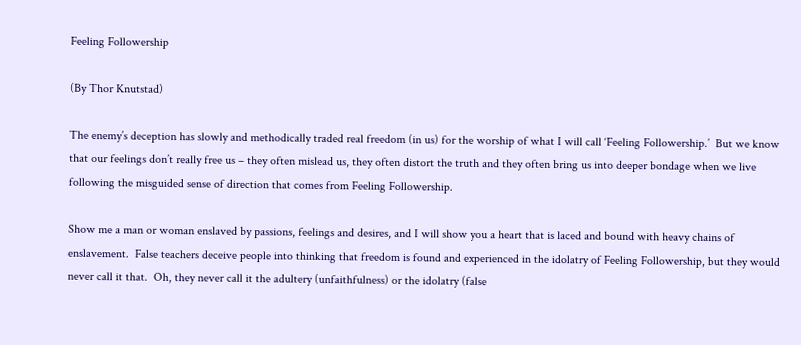Feeling Followership

(By Thor Knutstad)

The enemy’s deception has slowly and methodically traded real freedom (in us) for the worship of what I will call ‘Feeling Followership.’  But we know that our feelings don’t really free us – they often mislead us, they often distort the truth and they often bring us into deeper bondage when we live following the misguided sense of direction that comes from Feeling Followership.

Show me a man or woman enslaved by passions, feelings and desires, and I will show you a heart that is laced and bound with heavy chains of enslavement.  False teachers deceive people into thinking that freedom is found and experienced in the idolatry of Feeling Followership, but they would never call it that.  Oh, they never call it the adultery (unfaithfulness) or the idolatry (false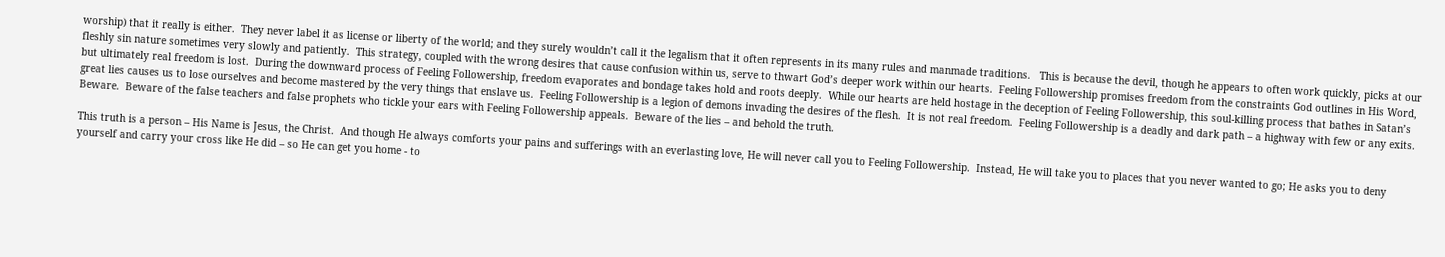worship) that it really is either.  They never label it as license or liberty of the world; and they surely wouldn’t call it the legalism that it often represents in its many rules and manmade traditions.   This is because the devil, though he appears to often work quickly, picks at our fleshly sin nature sometimes very slowly and patiently.  This strategy, coupled with the wrong desires that cause confusion within us, serve to thwart God’s deeper work within our hearts.  Feeling Followership promises freedom from the constraints God outlines in His Word, but ultimately real freedom is lost.  During the downward process of Feeling Followership, freedom evaporates and bondage takes hold and roots deeply.  While our hearts are held hostage in the deception of Feeling Followership, this soul-killing process that bathes in Satan’s great lies causes us to lose ourselves and become mastered by the very things that enslave us.  Feeling Followership is a legion of demons invading the desires of the flesh.  It is not real freedom.  Feeling Followership is a deadly and dark path – a highway with few or any exits.  Beware.  Beware of the false teachers and false prophets who tickle your ears with Feeling Followership appeals.  Beware of the lies – and behold the truth.

This truth is a person – His Name is Jesus, the Christ.  And though He always comforts your pains and sufferings with an everlasting love, He will never call you to Feeling Followership.  Instead, He will take you to places that you never wanted to go; He asks you to deny yourself and carry your cross like He did – so He can get you home - to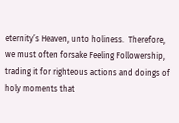eternity’s Heaven, unto holiness.  Therefore, we must often forsake Feeling Followership, trading it for righteous actions and doings of holy moments that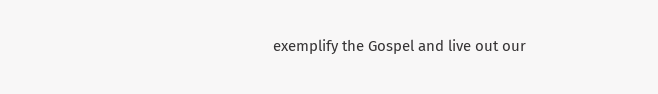exemplify the Gospel and live out our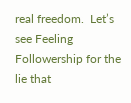real freedom.  Let’s see Feeling Followership for the lie that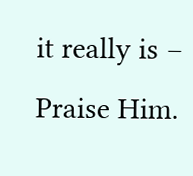it really is – Praise Him.